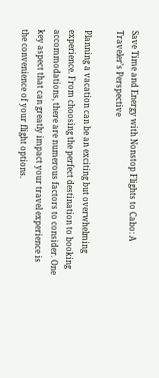Save Time and Energy with Nonstop Flights to Cabo: A Traveler’s Perspective

Planning a vacation can be an exciting but overwhelming experience. From choosing the perfect destination to booking accommodations, there are numerous factors to consider. One key aspect that can greatly impact your travel experience is the convenience of your flight options.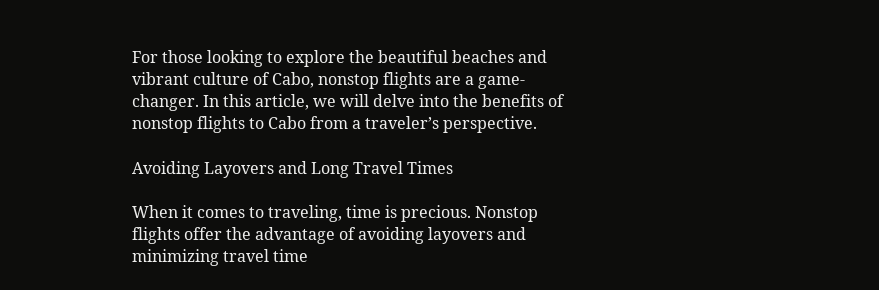For those looking to explore the beautiful beaches and vibrant culture of Cabo, nonstop flights are a game-changer. In this article, we will delve into the benefits of nonstop flights to Cabo from a traveler’s perspective.

Avoiding Layovers and Long Travel Times

When it comes to traveling, time is precious. Nonstop flights offer the advantage of avoiding layovers and minimizing travel time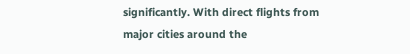significantly. With direct flights from major cities around the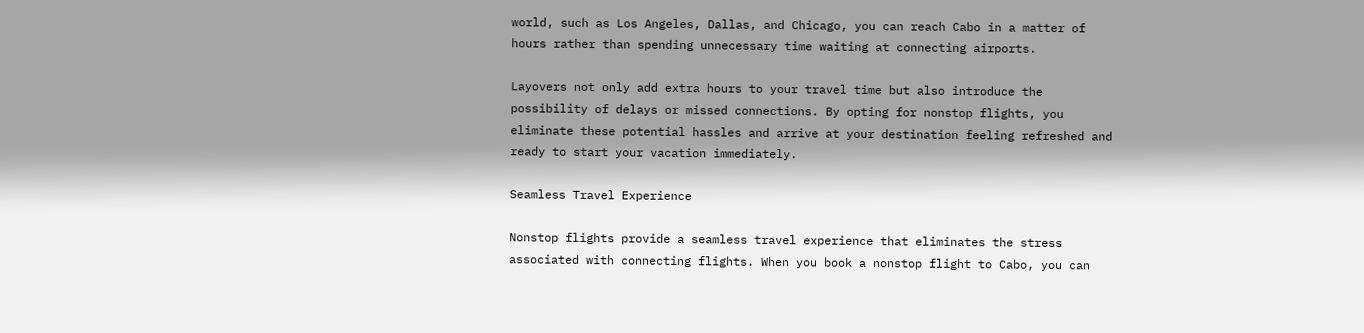world, such as Los Angeles, Dallas, and Chicago, you can reach Cabo in a matter of hours rather than spending unnecessary time waiting at connecting airports.

Layovers not only add extra hours to your travel time but also introduce the possibility of delays or missed connections. By opting for nonstop flights, you eliminate these potential hassles and arrive at your destination feeling refreshed and ready to start your vacation immediately.

Seamless Travel Experience

Nonstop flights provide a seamless travel experience that eliminates the stress associated with connecting flights. When you book a nonstop flight to Cabo, you can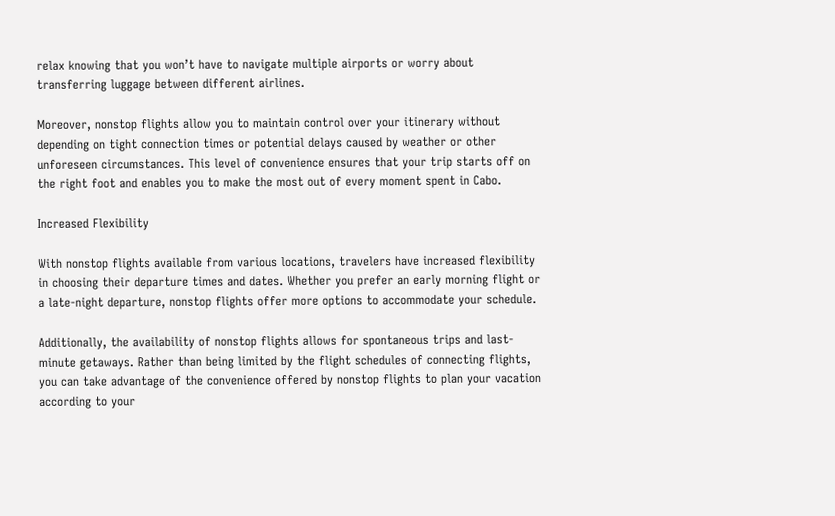relax knowing that you won’t have to navigate multiple airports or worry about transferring luggage between different airlines.

Moreover, nonstop flights allow you to maintain control over your itinerary without depending on tight connection times or potential delays caused by weather or other unforeseen circumstances. This level of convenience ensures that your trip starts off on the right foot and enables you to make the most out of every moment spent in Cabo.

Increased Flexibility

With nonstop flights available from various locations, travelers have increased flexibility in choosing their departure times and dates. Whether you prefer an early morning flight or a late-night departure, nonstop flights offer more options to accommodate your schedule.

Additionally, the availability of nonstop flights allows for spontaneous trips and last-minute getaways. Rather than being limited by the flight schedules of connecting flights, you can take advantage of the convenience offered by nonstop flights to plan your vacation according to your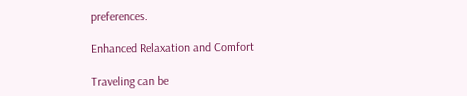preferences.

Enhanced Relaxation and Comfort

Traveling can be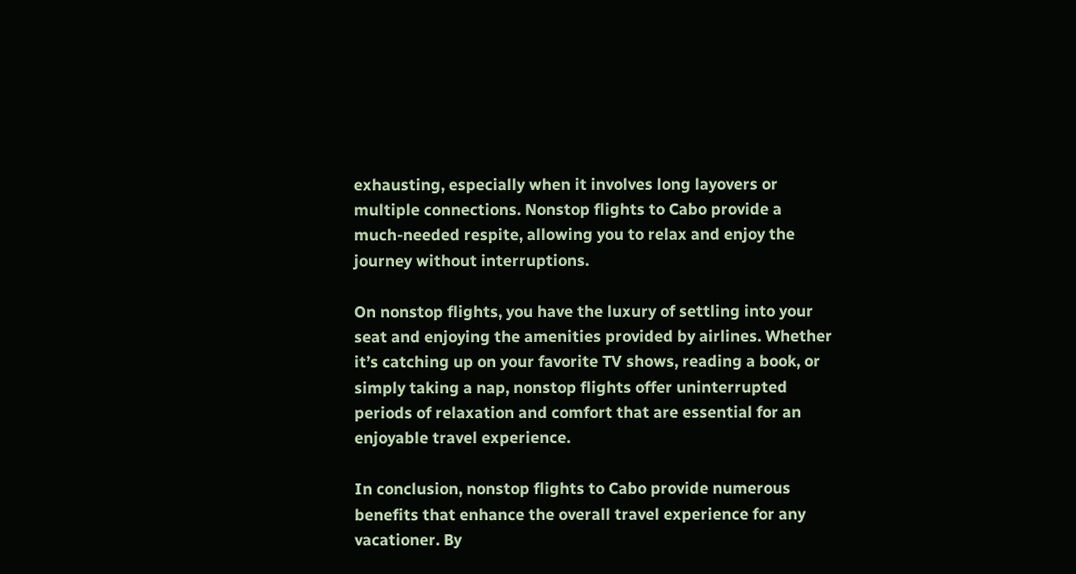exhausting, especially when it involves long layovers or multiple connections. Nonstop flights to Cabo provide a much-needed respite, allowing you to relax and enjoy the journey without interruptions.

On nonstop flights, you have the luxury of settling into your seat and enjoying the amenities provided by airlines. Whether it’s catching up on your favorite TV shows, reading a book, or simply taking a nap, nonstop flights offer uninterrupted periods of relaxation and comfort that are essential for an enjoyable travel experience.

In conclusion, nonstop flights to Cabo provide numerous benefits that enhance the overall travel experience for any vacationer. By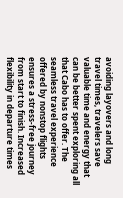avoiding layovers and long travel times, travelers save valuable time and energy that can be better spent exploring all that Cabo has to offer. The seamless travel experience offered by nonstop flights ensures a stress-free journey from start to finish. Increased flexibility in departure times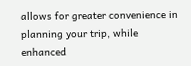allows for greater convenience in planning your trip, while enhanced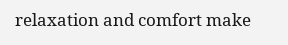relaxation and comfort make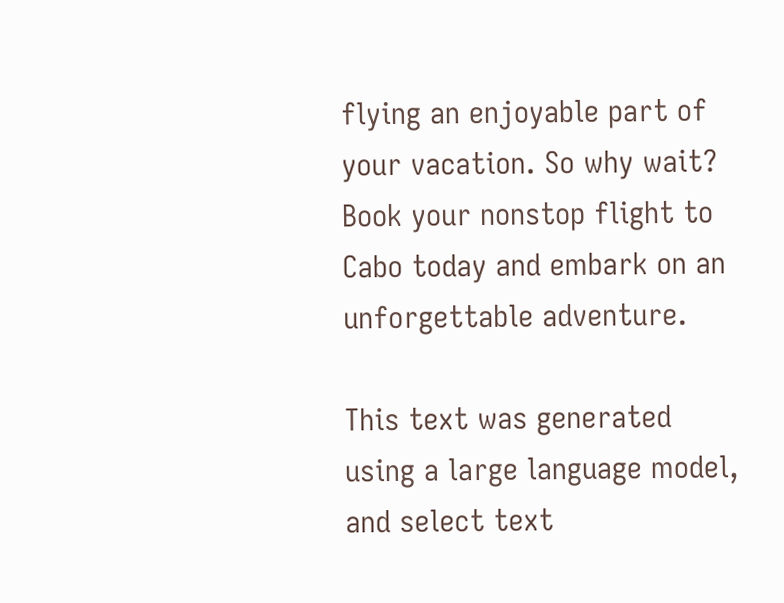flying an enjoyable part of your vacation. So why wait? Book your nonstop flight to Cabo today and embark on an unforgettable adventure.

This text was generated using a large language model, and select text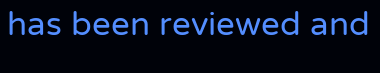has been reviewed and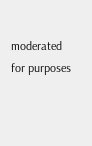moderated for purposes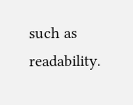such as readability.